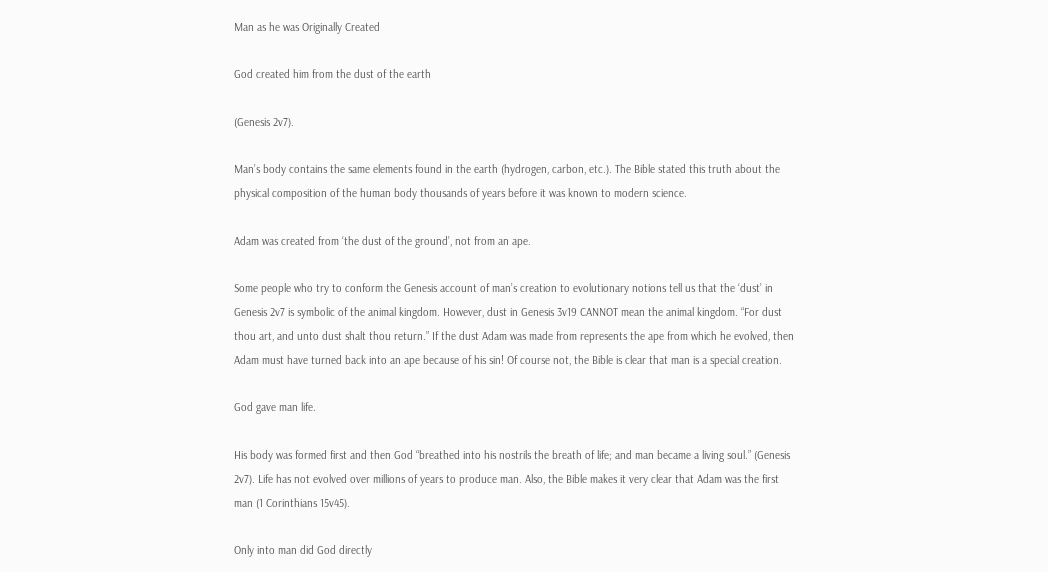Man as he was Originally Created

God created him from the dust of the earth

(Genesis 2v7).

Man’s body contains the same elements found in the earth (hydrogen, carbon, etc.). The Bible stated this truth about the physical composition of the human body thousands of years before it was known to modern science.

Adam was created from ‘the dust of the ground’, not from an ape.

Some people who try to conform the Genesis account of man’s creation to evolutionary notions tell us that the ‘dust’ in Genesis 2v7 is symbolic of the animal kingdom. However, dust in Genesis 3v19 CANNOT mean the animal kingdom. “For dust thou art, and unto dust shalt thou return.” If the dust Adam was made from represents the ape from which he evolved, then Adam must have turned back into an ape because of his sin! Of course not, the Bible is clear that man is a special creation.

God gave man life.

His body was formed first and then God “breathed into his nostrils the breath of life; and man became a living soul.” (Genesis 2v7). Life has not evolved over millions of years to produce man. Also, the Bible makes it very clear that Adam was the first man (1 Corinthians 15v45).

Only into man did God directly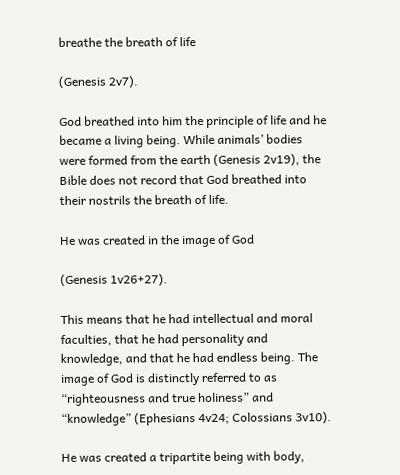breathe the breath of life

(Genesis 2v7).

God breathed into him the principle of life and he became a living being. While animals’ bodies were formed from the earth (Genesis 2v19), the Bible does not record that God breathed into their nostrils the breath of life.

He was created in the image of God

(Genesis 1v26+27).

This means that he had intellectual and moral faculties, that he had personality and knowledge, and that he had endless being. The image of God is distinctly referred to as “righteousness and true holiness” and “knowledge” (Ephesians 4v24; Colossians 3v10).

He was created a tripartite being with body,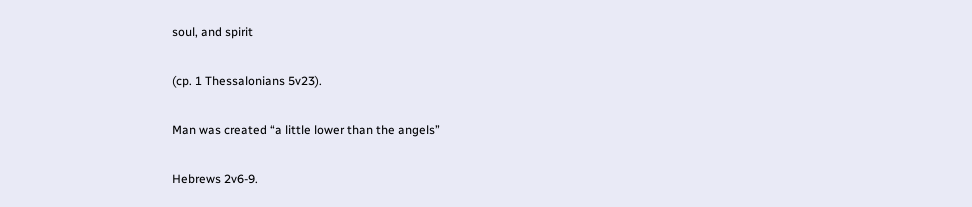soul, and spirit

(cp. 1 Thessalonians 5v23).

Man was created “a little lower than the angels”

Hebrews 2v6-9.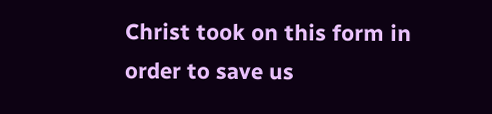Christ took on this form in order to save us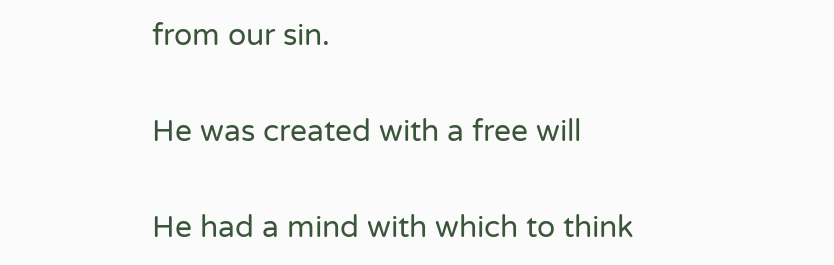from our sin.

He was created with a free will

He had a mind with which to think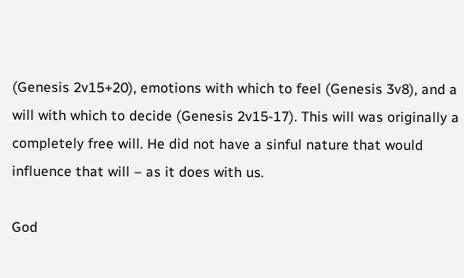(Genesis 2v15+20), emotions with which to feel (Genesis 3v8), and a will with which to decide (Genesis 2v15-17). This will was originally a completely free will. He did not have a sinful nature that would influence that will – as it does with us.

God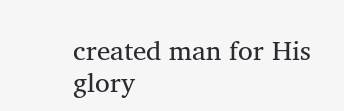created man for His glory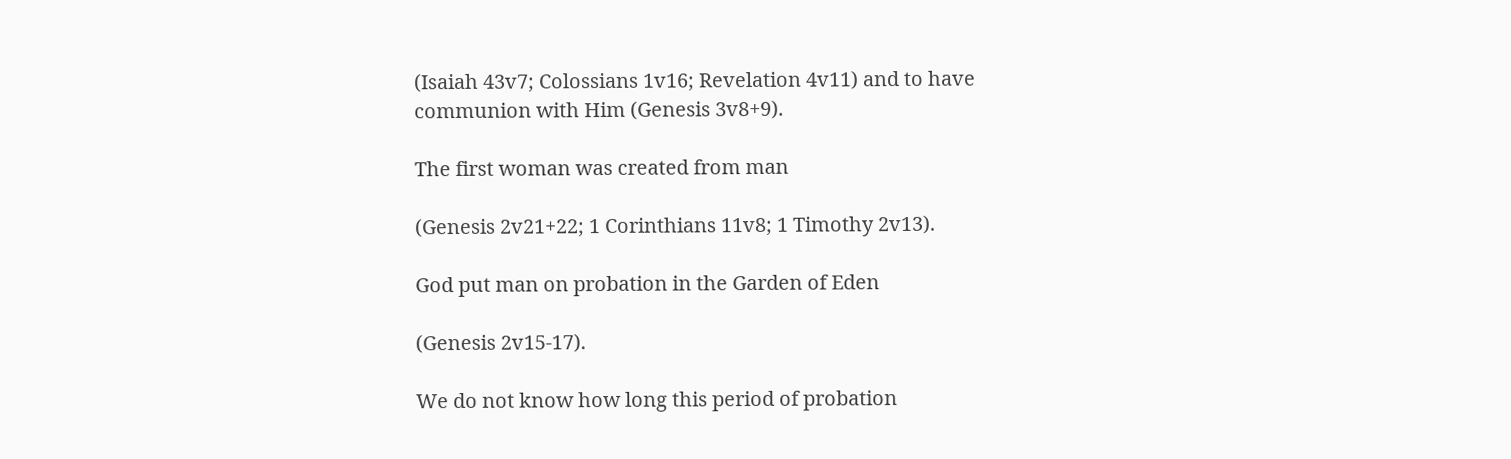(Isaiah 43v7; Colossians 1v16; Revelation 4v11) and to have communion with Him (Genesis 3v8+9).

The first woman was created from man

(Genesis 2v21+22; 1 Corinthians 11v8; 1 Timothy 2v13).

God put man on probation in the Garden of Eden

(Genesis 2v15-17).

We do not know how long this period of probation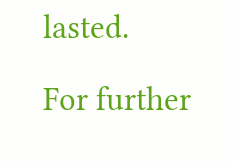lasted.

For further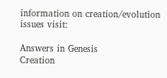information on creation/evolution issues visit:

Answers in Genesis
Creation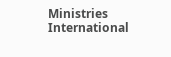Ministries International